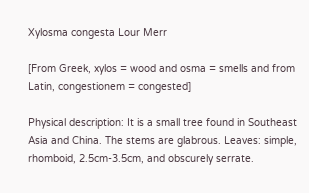Xylosma congesta Lour Merr

[From Greek, xylos = wood and osma = smells and from Latin, congestionem = congested]

Physical description: It is a small tree found in Southeast Asia and China. The stems are glabrous. Leaves: simple, rhomboid, 2.5cm-3.5cm, and obscurely serrate.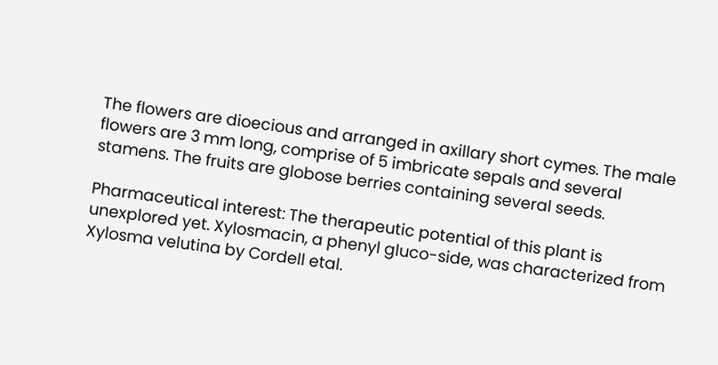The flowers are dioecious and arranged in axillary short cymes. The male flowers are 3 mm long, comprise of 5 imbricate sepals and several stamens. The fruits are globose berries containing several seeds.

Pharmaceutical interest: The therapeutic potential of this plant is unexplored yet. Xylosmacin, a phenyl gluco-side, was characterized from Xylosma velutina by Cordell etal.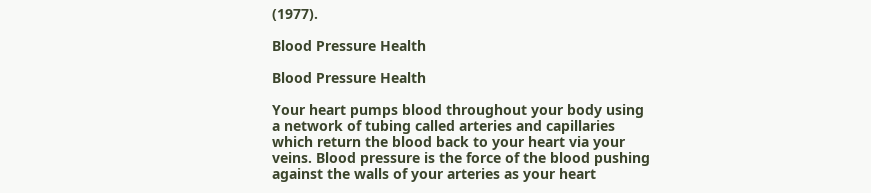(1977).

Blood Pressure Health

Blood Pressure Health

Your heart pumps blood throughout your body using a network of tubing called arteries and capillaries which return the blood back to your heart via your veins. Blood pressure is the force of the blood pushing against the walls of your arteries as your heart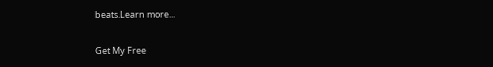beats.Learn more...

Get My Free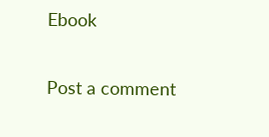Ebook

Post a comment